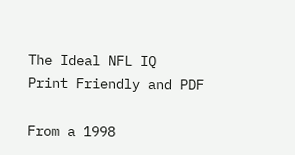The Ideal NFL IQ
Print Friendly and PDF

From a 1998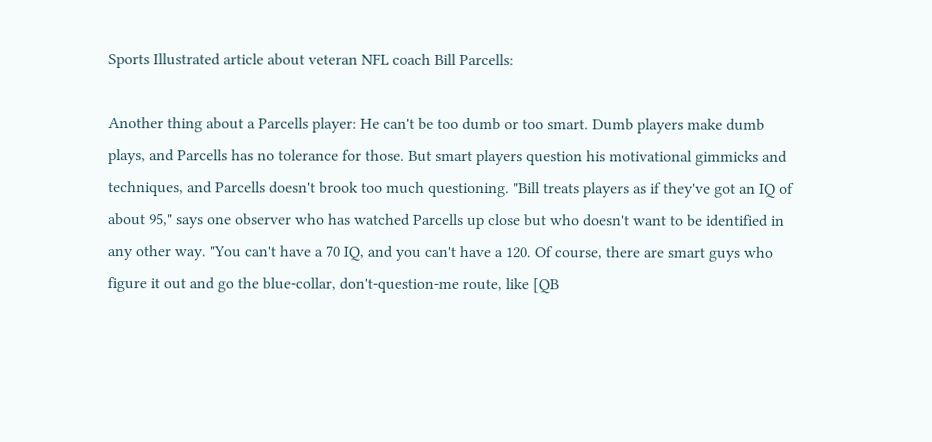Sports Illustrated article about veteran NFL coach Bill Parcells:

Another thing about a Parcells player: He can't be too dumb or too smart. Dumb players make dumb plays, and Parcells has no tolerance for those. But smart players question his motivational gimmicks and techniques, and Parcells doesn't brook too much questioning. "Bill treats players as if they've got an IQ of about 95," says one observer who has watched Parcells up close but who doesn't want to be identified in any other way. "You can't have a 70 IQ, and you can't have a 120. Of course, there are smart guys who figure it out and go the blue-collar, don't-question-me route, like [QB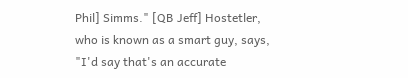Phil] Simms." [QB Jeff] Hostetler, who is known as a smart guy, says, "I'd say that's an accurate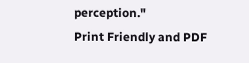perception."
Print Friendly and PDF